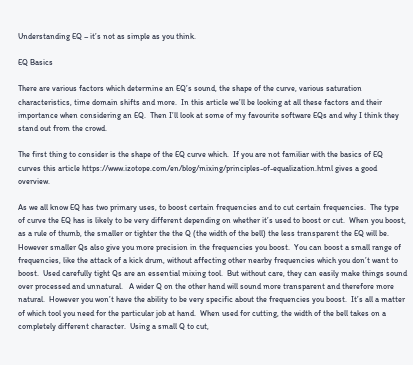Understanding EQ – it’s not as simple as you think.

EQ Basics

There are various factors which determine an EQ’s sound, the shape of the curve, various saturation characteristics, time domain shifts and more.  In this article we’ll be looking at all these factors and their importance when considering an EQ.  Then I’ll look at some of my favourite software EQs and why I think they stand out from the crowd.

The first thing to consider is the shape of the EQ curve which.  If you are not familiar with the basics of EQ curves this article https://www.izotope.com/en/blog/mixing/principles-of-equalization.html gives a good overview.

As we all know EQ has two primary uses, to boost certain frequencies and to cut certain frequencies.  The type of curve the EQ has is likely to be very different depending on whether it’s used to boost or cut.  When you boost, as a rule of thumb, the smaller or tighter the the Q (the width of the bell) the less transparent the EQ will be.  However smaller Qs also give you more precision in the frequencies you boost.  You can boost a small range of frequencies, like the attack of a kick drum, without affecting other nearby frequencies which you don’t want to boost.  Used carefully tight Qs are an essential mixing tool.  But without care, they can easily make things sound over processed and unnatural.   A wider Q on the other hand will sound more transparent and therefore more natural.  However you won’t have the ability to be very specific about the frequencies you boost.  It’s all a matter of which tool you need for the particular job at hand.  When used for cutting, the width of the bell takes on a completely different character.  Using a small Q to cut,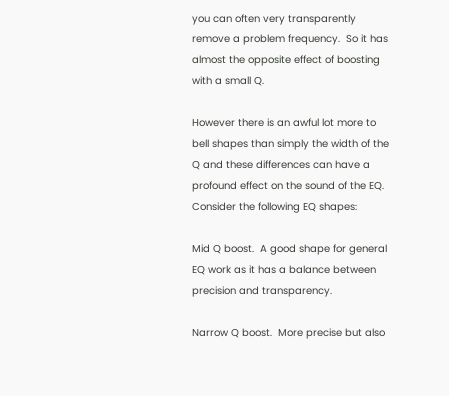you can often very transparently remove a problem frequency.  So it has almost the opposite effect of boosting with a small Q.

However there is an awful lot more to bell shapes than simply the width of the Q and these differences can have a profound effect on the sound of the EQ.  Consider the following EQ shapes:

Mid Q boost.  A good shape for general EQ work as it has a balance between precision and transparency.

Narrow Q boost.  More precise but also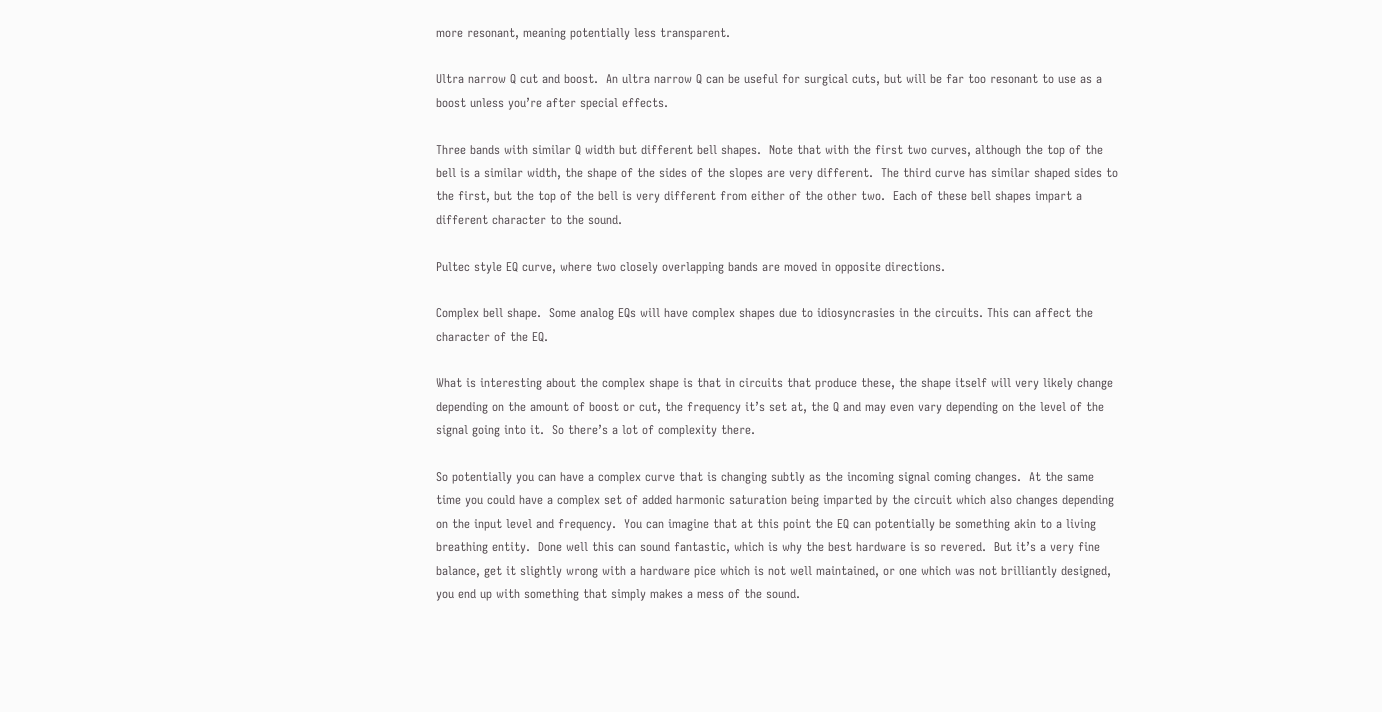more resonant, meaning potentially less transparent.

Ultra narrow Q cut and boost.  An ultra narrow Q can be useful for surgical cuts, but will be far too resonant to use as a boost unless you’re after special effects.

Three bands with similar Q width but different bell shapes.  Note that with the first two curves, although the top of the bell is a similar width, the shape of the sides of the slopes are very different.  The third curve has similar shaped sides to the first, but the top of the bell is very different from either of the other two.  Each of these bell shapes impart a different character to the sound.

Pultec style EQ curve, where two closely overlapping bands are moved in opposite directions.

Complex bell shape.  Some analog EQs will have complex shapes due to idiosyncrasies in the circuits. This can affect the character of the EQ.

What is interesting about the complex shape is that in circuits that produce these, the shape itself will very likely change depending on the amount of boost or cut, the frequency it’s set at, the Q and may even vary depending on the level of the signal going into it.  So there’s a lot of complexity there.

So potentially you can have a complex curve that is changing subtly as the incoming signal coming changes.  At the same time you could have a complex set of added harmonic saturation being imparted by the circuit which also changes depending on the input level and frequency.  You can imagine that at this point the EQ can potentially be something akin to a living breathing entity.  Done well this can sound fantastic, which is why the best hardware is so revered.  But it’s a very fine balance, get it slightly wrong with a hardware pice which is not well maintained, or one which was not brilliantly designed, you end up with something that simply makes a mess of the sound.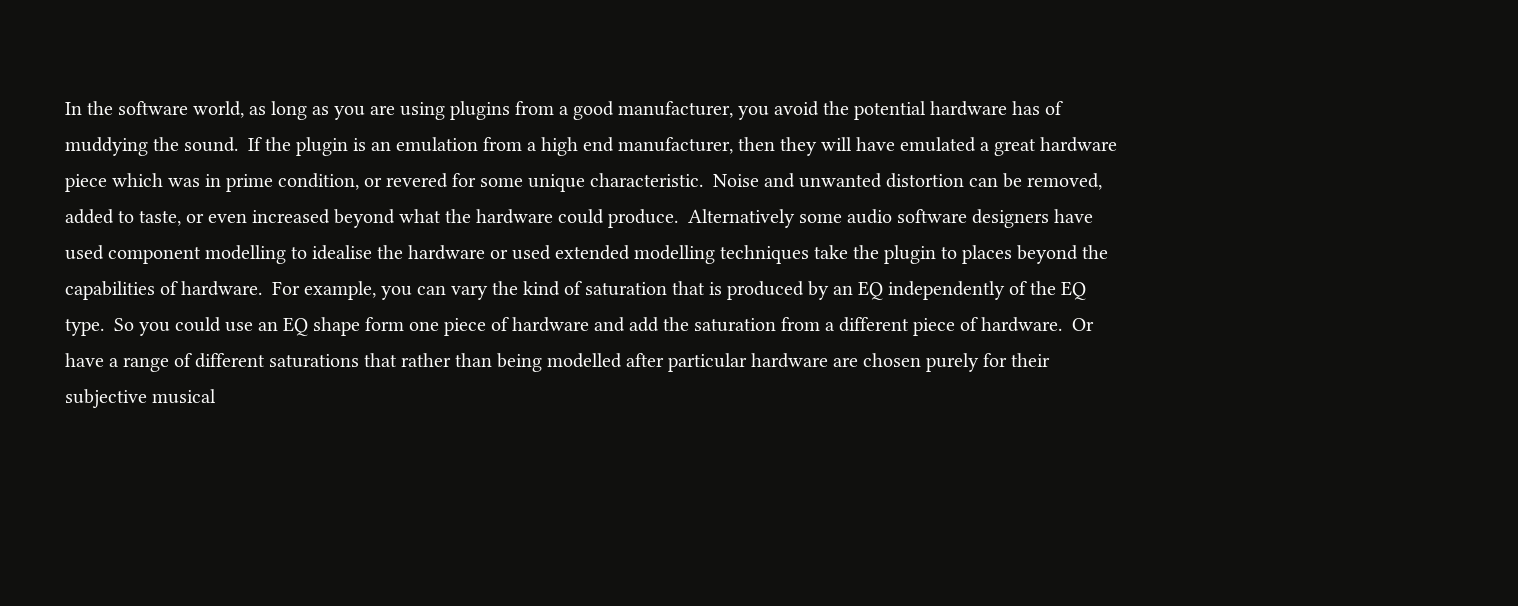In the software world, as long as you are using plugins from a good manufacturer, you avoid the potential hardware has of muddying the sound.  If the plugin is an emulation from a high end manufacturer, then they will have emulated a great hardware piece which was in prime condition, or revered for some unique characteristic.  Noise and unwanted distortion can be removed, added to taste, or even increased beyond what the hardware could produce.  Alternatively some audio software designers have used component modelling to idealise the hardware or used extended modelling techniques take the plugin to places beyond the capabilities of hardware.  For example, you can vary the kind of saturation that is produced by an EQ independently of the EQ type.  So you could use an EQ shape form one piece of hardware and add the saturation from a different piece of hardware.  Or have a range of different saturations that rather than being modelled after particular hardware are chosen purely for their subjective musical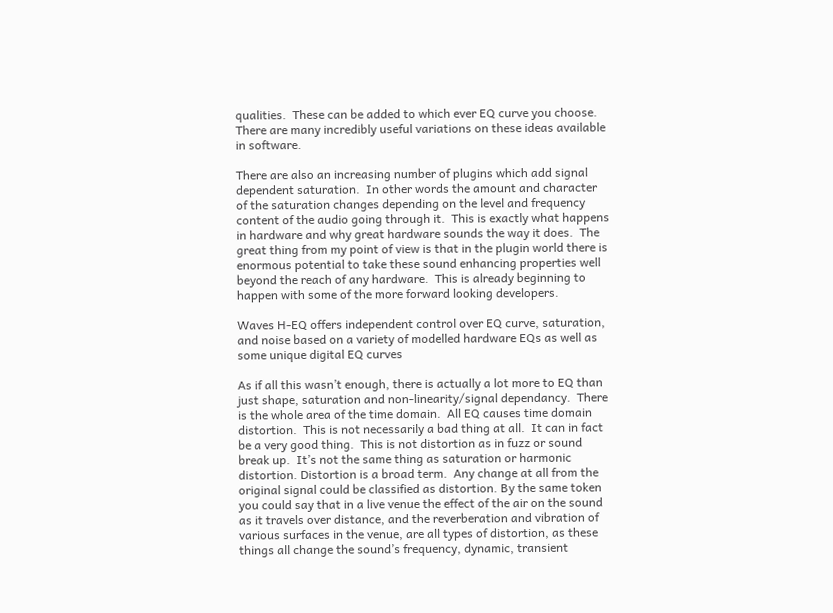qualities.  These can be added to which ever EQ curve you choose. There are many incredibly useful variations on these ideas available in software.

There are also an increasing number of plugins which add signal dependent saturation.  In other words the amount and character of the saturation changes depending on the level and frequency content of the audio going through it.  This is exactly what happens in hardware and why great hardware sounds the way it does.  The great thing from my point of view is that in the plugin world there is enormous potential to take these sound enhancing properties well beyond the reach of any hardware.  This is already beginning to happen with some of the more forward looking developers.

Waves H-EQ offers independent control over EQ curve, saturation, and noise based on a variety of modelled hardware EQs as well as some unique digital EQ curves

As if all this wasn’t enough, there is actually a lot more to EQ than just shape, saturation and non-linearity/signal dependancy.  There is the whole area of the time domain.  All EQ causes time domain distortion.  This is not necessarily a bad thing at all.  It can in fact be a very good thing.  This is not distortion as in fuzz or sound break up.  It’s not the same thing as saturation or harmonic distortion. Distortion is a broad term.  Any change at all from the original signal could be classified as distortion. By the same token you could say that in a live venue the effect of the air on the sound as it travels over distance, and the reverberation and vibration of various surfaces in the venue, are all types of distortion, as these things all change the sound’s frequency, dynamic, transient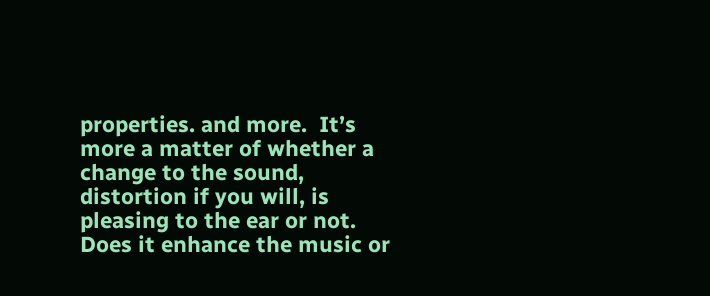properties. and more.  It’s more a matter of whether a change to the sound, distortion if you will, is pleasing to the ear or not.  Does it enhance the music or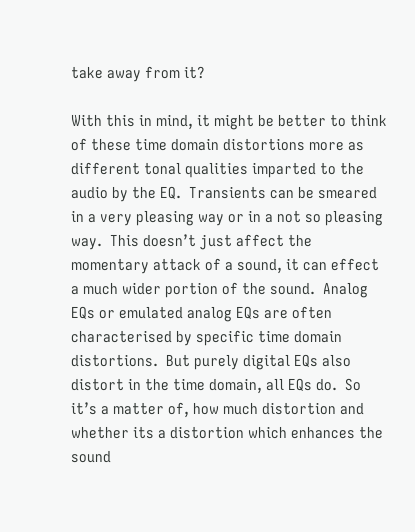take away from it?

With this in mind, it might be better to think of these time domain distortions more as different tonal qualities imparted to the audio by the EQ.  Transients can be smeared in a very pleasing way or in a not so pleasing way.  This doesn’t just affect the momentary attack of a sound, it can effect a much wider portion of the sound.  Analog EQs or emulated analog EQs are often characterised by specific time domain distortions.  But purely digital EQs also distort in the time domain, all EQs do.  So it’s a matter of, how much distortion and whether its a distortion which enhances the sound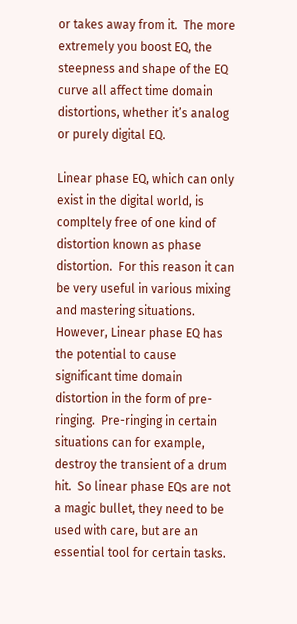or takes away from it.  The more extremely you boost EQ, the steepness and shape of the EQ curve all affect time domain distortions, whether it’s analog or purely digital EQ.

Linear phase EQ, which can only exist in the digital world, is compltely free of one kind of distortion known as phase distortion.  For this reason it can be very useful in various mixing and mastering situations.  However, Linear phase EQ has the potential to cause significant time domain distortion in the form of pre-ringing.  Pre-ringing in certain situations can for example, destroy the transient of a drum hit.  So linear phase EQs are not a magic bullet, they need to be used with care, but are an essential tool for certain tasks.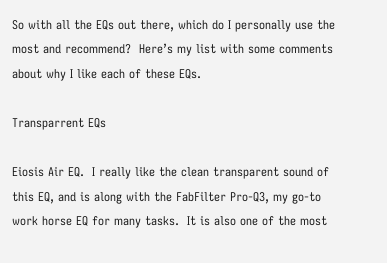So with all the EQs out there, which do I personally use the most and recommend?  Here’s my list with some comments about why I like each of these EQs.

Transparrent EQs

Eiosis Air EQ.  I really like the clean transparent sound of this EQ, and is along with the FabFilter Pro-Q3, my go-to work horse EQ for many tasks.  It is also one of the most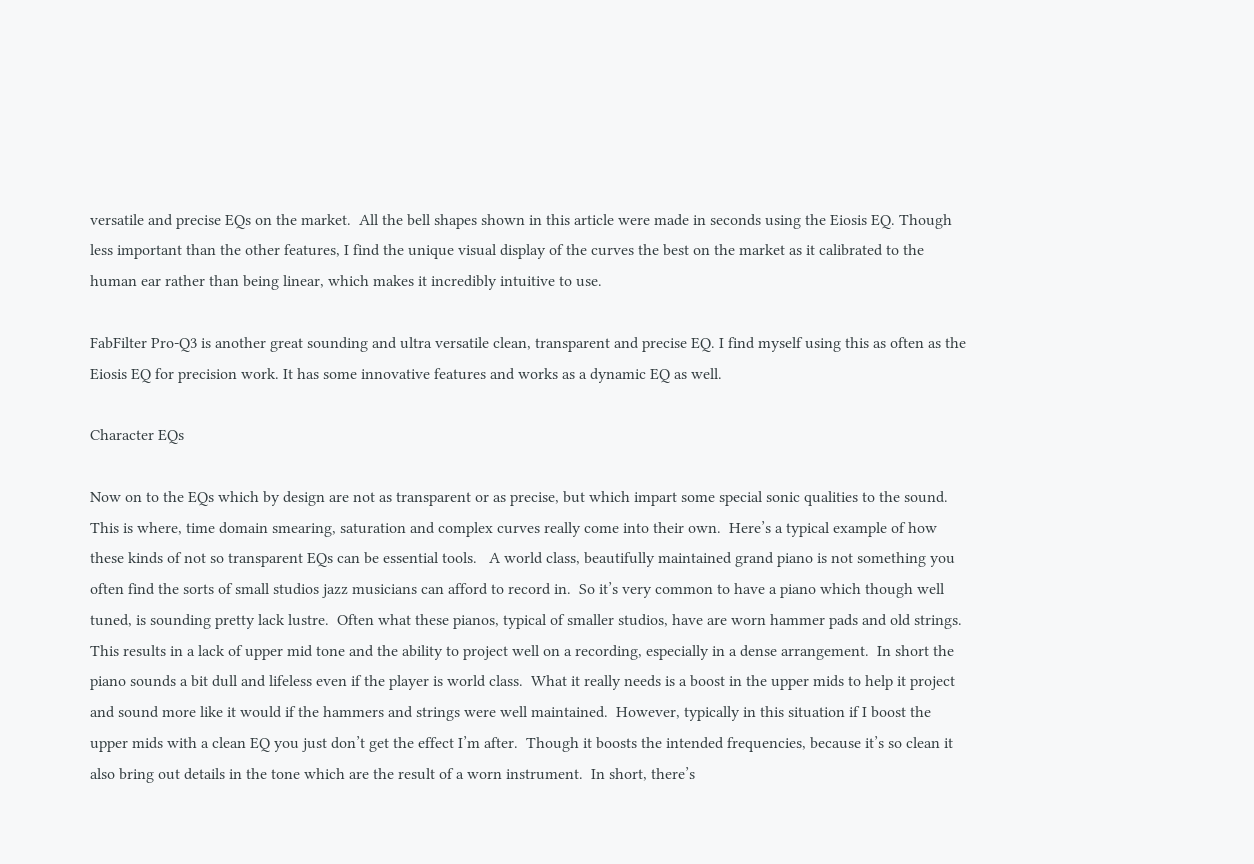versatile and precise EQs on the market.  All the bell shapes shown in this article were made in seconds using the Eiosis EQ. Though less important than the other features, I find the unique visual display of the curves the best on the market as it calibrated to the human ear rather than being linear, which makes it incredibly intuitive to use.

FabFilter Pro-Q3 is another great sounding and ultra versatile clean, transparent and precise EQ. I find myself using this as often as the Eiosis EQ for precision work. It has some innovative features and works as a dynamic EQ as well.

Character EQs

Now on to the EQs which by design are not as transparent or as precise, but which impart some special sonic qualities to the sound.  This is where, time domain smearing, saturation and complex curves really come into their own.  Here’s a typical example of how these kinds of not so transparent EQs can be essential tools.   A world class, beautifully maintained grand piano is not something you often find the sorts of small studios jazz musicians can afford to record in.  So it’s very common to have a piano which though well tuned, is sounding pretty lack lustre.  Often what these pianos, typical of smaller studios, have are worn hammer pads and old strings.  This results in a lack of upper mid tone and the ability to project well on a recording, especially in a dense arrangement.  In short the piano sounds a bit dull and lifeless even if the player is world class.  What it really needs is a boost in the upper mids to help it project and sound more like it would if the hammers and strings were well maintained.  However, typically in this situation if I boost the upper mids with a clean EQ you just don’t get the effect I’m after.  Though it boosts the intended frequencies, because it’s so clean it also bring out details in the tone which are the result of a worn instrument.  In short, there’s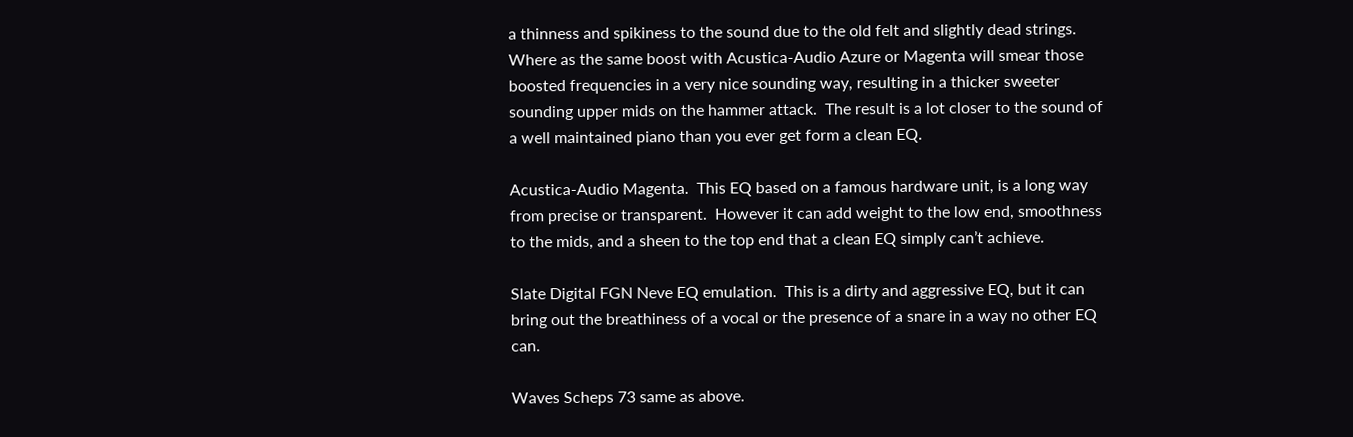a thinness and spikiness to the sound due to the old felt and slightly dead strings.  Where as the same boost with Acustica-Audio Azure or Magenta will smear those boosted frequencies in a very nice sounding way, resulting in a thicker sweeter sounding upper mids on the hammer attack.  The result is a lot closer to the sound of a well maintained piano than you ever get form a clean EQ.

Acustica-Audio Magenta.  This EQ based on a famous hardware unit, is a long way from precise or transparent.  However it can add weight to the low end, smoothness to the mids, and a sheen to the top end that a clean EQ simply can’t achieve.

Slate Digital FGN Neve EQ emulation.  This is a dirty and aggressive EQ, but it can bring out the breathiness of a vocal or the presence of a snare in a way no other EQ can.

Waves Scheps 73 same as above.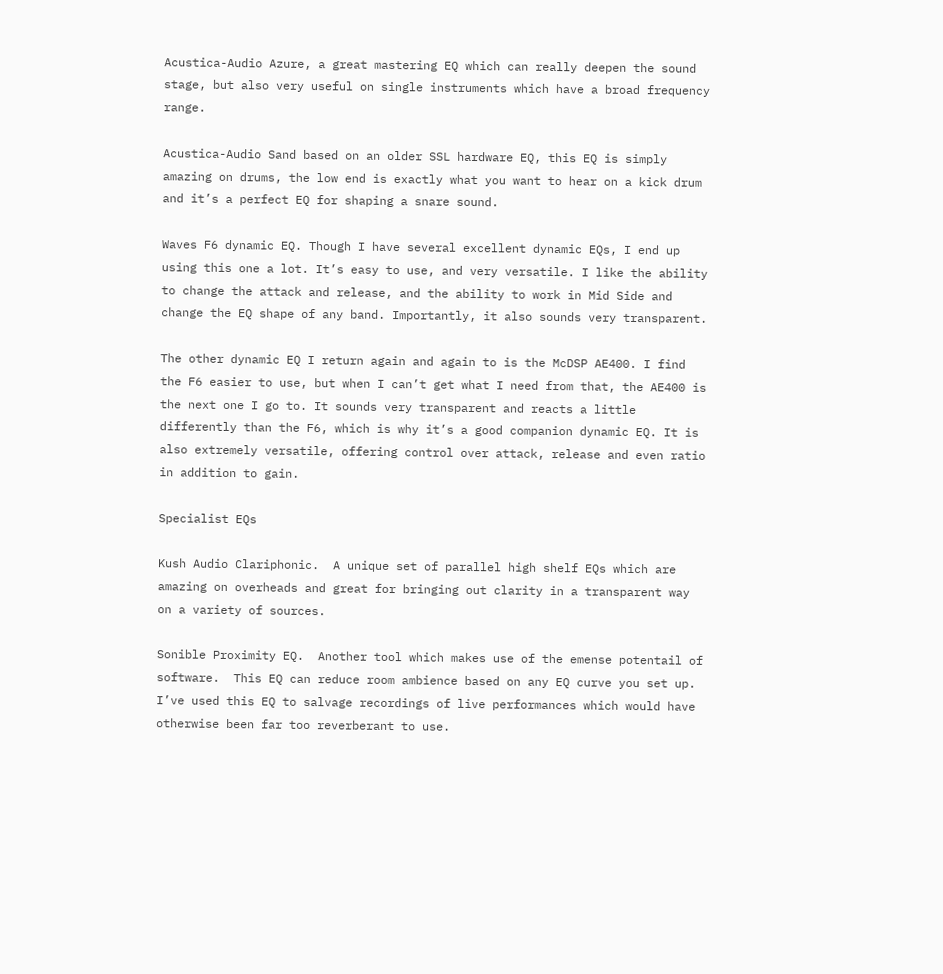Acustica-Audio Azure, a great mastering EQ which can really deepen the sound stage, but also very useful on single instruments which have a broad frequency range.

Acustica-Audio Sand based on an older SSL hardware EQ, this EQ is simply amazing on drums, the low end is exactly what you want to hear on a kick drum and it’s a perfect EQ for shaping a snare sound.

Waves F6 dynamic EQ. Though I have several excellent dynamic EQs, I end up using this one a lot. It’s easy to use, and very versatile. I like the ability to change the attack and release, and the ability to work in Mid Side and change the EQ shape of any band. Importantly, it also sounds very transparent.

The other dynamic EQ I return again and again to is the McDSP AE400. I find the F6 easier to use, but when I can’t get what I need from that, the AE400 is the next one I go to. It sounds very transparent and reacts a little differently than the F6, which is why it’s a good companion dynamic EQ. It is also extremely versatile, offering control over attack, release and even ratio in addition to gain.

Specialist EQs

Kush Audio Clariphonic.  A unique set of parallel high shelf EQs which are amazing on overheads and great for bringing out clarity in a transparent way on a variety of sources.

Sonible Proximity EQ.  Another tool which makes use of the emense potentail of software.  This EQ can reduce room ambience based on any EQ curve you set up.  I’ve used this EQ to salvage recordings of live performances which would have otherwise been far too reverberant to use.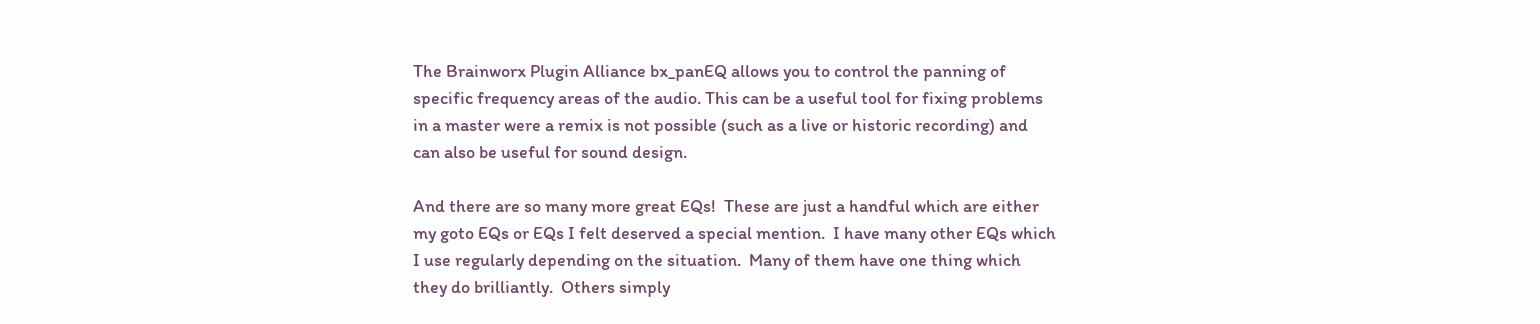The Brainworx Plugin Alliance bx_panEQ allows you to control the panning of specific frequency areas of the audio. This can be a useful tool for fixing problems in a master were a remix is not possible (such as a live or historic recording) and can also be useful for sound design.

And there are so many more great EQs!  These are just a handful which are either my goto EQs or EQs I felt deserved a special mention.  I have many other EQs which I use regularly depending on the situation.  Many of them have one thing which they do brilliantly.  Others simply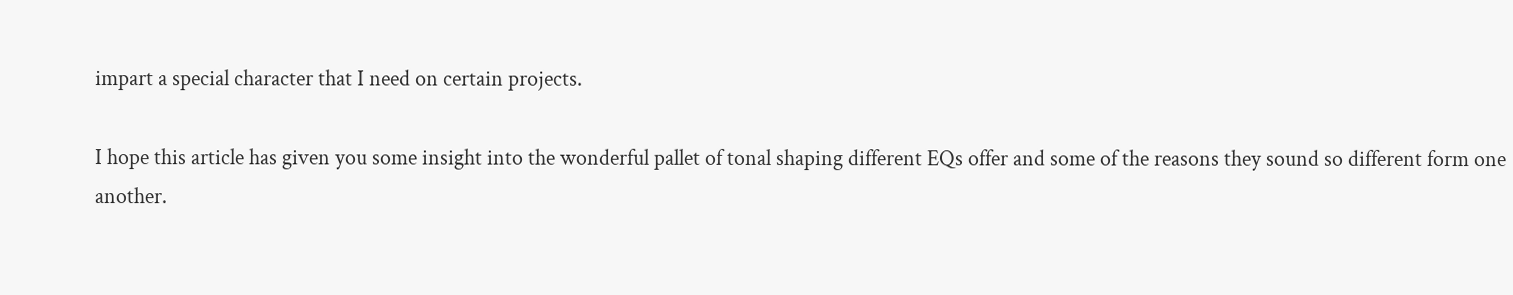impart a special character that I need on certain projects.

I hope this article has given you some insight into the wonderful pallet of tonal shaping different EQs offer and some of the reasons they sound so different form one another.